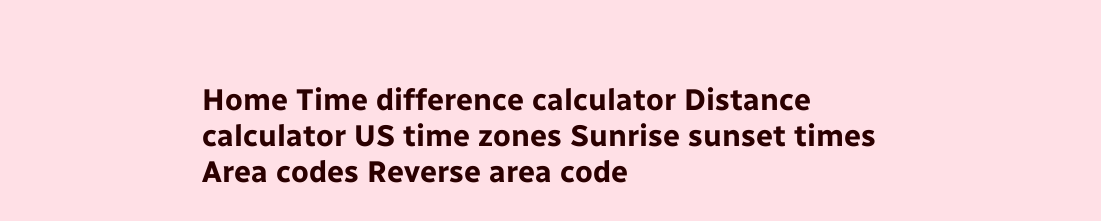Home Time difference calculator Distance calculator US time zones Sunrise sunset times Area codes Reverse area code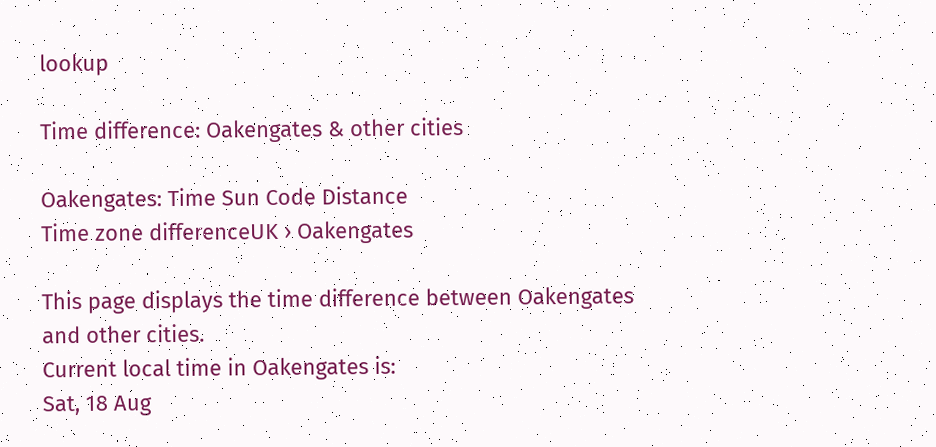lookup

Time difference: Oakengates & other cities

Oakengates: Time Sun Code Distance
Time zone differenceUK › Oakengates

This page displays the time difference between Oakengates and other cities.
Current local time in Oakengates is:
Sat, 18 Aug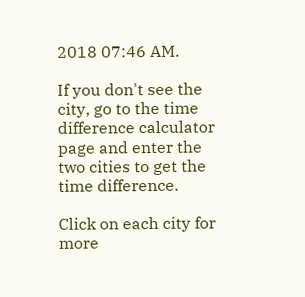2018 07:46 AM.

If you don't see the city, go to the time difference calculator page and enter the two cities to get the time difference.

Click on each city for more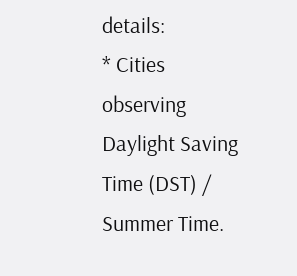details:
* Cities observing Daylight Saving Time (DST) / Summer Time.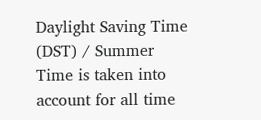Daylight Saving Time (DST) / Summer Time is taken into account for all time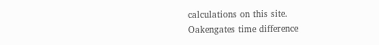calculations on this site.
Oakengates time difference